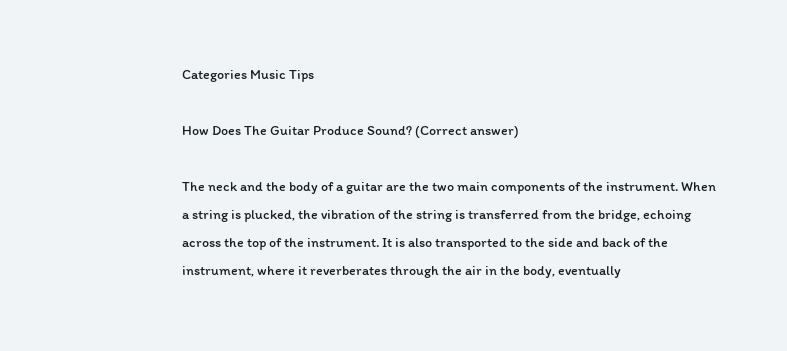Categories Music Tips

How Does The Guitar Produce Sound? (Correct answer)

The neck and the body of a guitar are the two main components of the instrument. When a string is plucked, the vibration of the string is transferred from the bridge, echoing across the top of the instrument. It is also transported to the side and back of the instrument, where it reverberates through the air in the body, eventually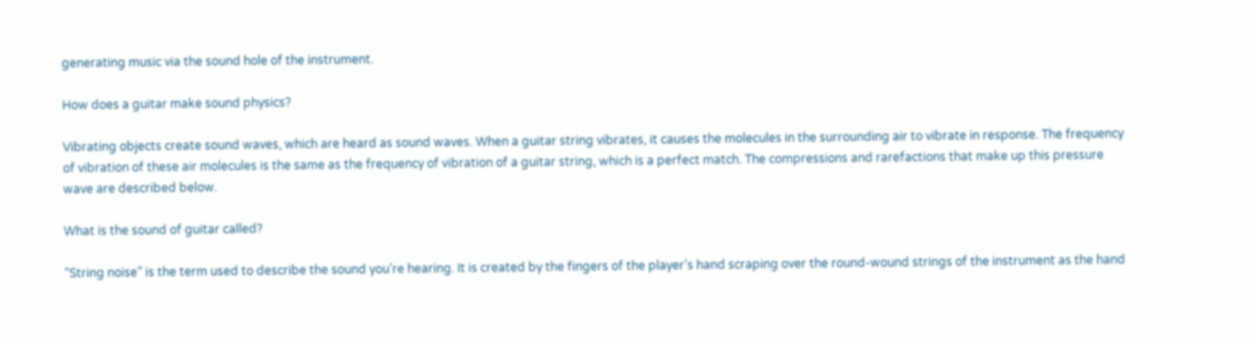generating music via the sound hole of the instrument.

How does a guitar make sound physics?

Vibrating objects create sound waves, which are heard as sound waves. When a guitar string vibrates, it causes the molecules in the surrounding air to vibrate in response. The frequency of vibration of these air molecules is the same as the frequency of vibration of a guitar string, which is a perfect match. The compressions and rarefactions that make up this pressure wave are described below.

What is the sound of guitar called?

“String noise” is the term used to describe the sound you’re hearing. It is created by the fingers of the player’s hand scraping over the round-wound strings of the instrument as the hand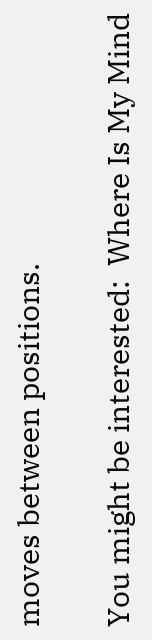moves between positions.

You might be interested:  Where Is My Mind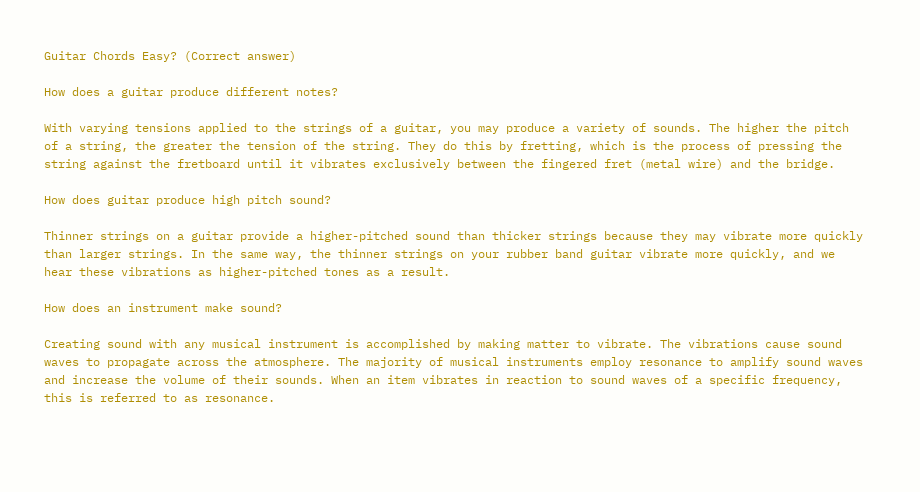Guitar Chords Easy? (Correct answer)

How does a guitar produce different notes?

With varying tensions applied to the strings of a guitar, you may produce a variety of sounds. The higher the pitch of a string, the greater the tension of the string. They do this by fretting, which is the process of pressing the string against the fretboard until it vibrates exclusively between the fingered fret (metal wire) and the bridge.

How does guitar produce high pitch sound?

Thinner strings on a guitar provide a higher-pitched sound than thicker strings because they may vibrate more quickly than larger strings. In the same way, the thinner strings on your rubber band guitar vibrate more quickly, and we hear these vibrations as higher-pitched tones as a result.

How does an instrument make sound?

Creating sound with any musical instrument is accomplished by making matter to vibrate. The vibrations cause sound waves to propagate across the atmosphere. The majority of musical instruments employ resonance to amplify sound waves and increase the volume of their sounds. When an item vibrates in reaction to sound waves of a specific frequency, this is referred to as resonance.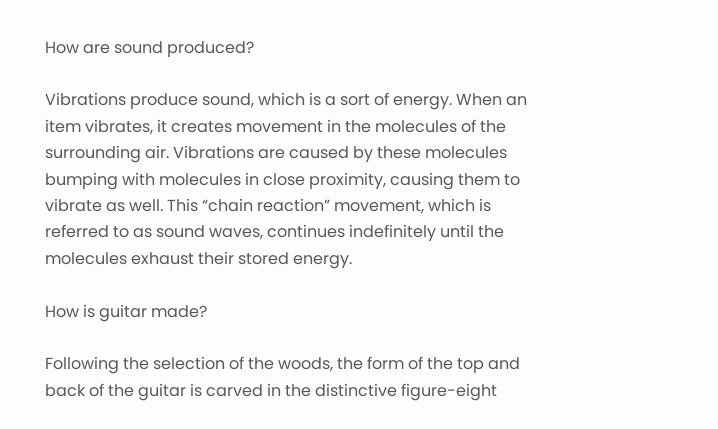How are sound produced?

Vibrations produce sound, which is a sort of energy. When an item vibrates, it creates movement in the molecules of the surrounding air. Vibrations are caused by these molecules bumping with molecules in close proximity, causing them to vibrate as well. This “chain reaction” movement, which is referred to as sound waves, continues indefinitely until the molecules exhaust their stored energy.

How is guitar made?

Following the selection of the woods, the form of the top and back of the guitar is carved in the distinctive figure-eight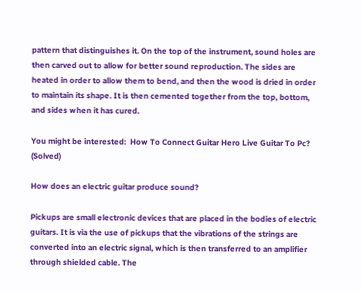pattern that distinguishes it. On the top of the instrument, sound holes are then carved out to allow for better sound reproduction. The sides are heated in order to allow them to bend, and then the wood is dried in order to maintain its shape. It is then cemented together from the top, bottom, and sides when it has cured.

You might be interested:  How To Connect Guitar Hero Live Guitar To Pc? (Solved)

How does an electric guitar produce sound?

Pickups are small electronic devices that are placed in the bodies of electric guitars. It is via the use of pickups that the vibrations of the strings are converted into an electric signal, which is then transferred to an amplifier through shielded cable. The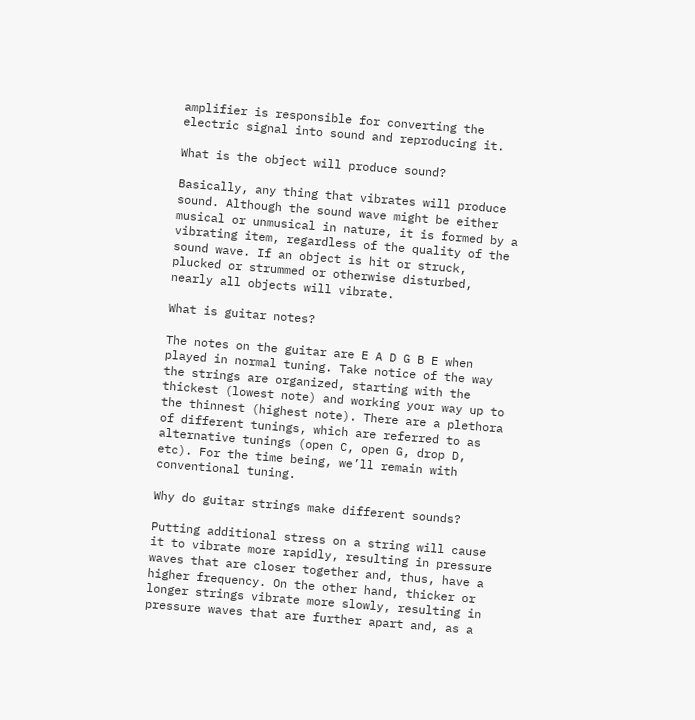amplifier is responsible for converting the electric signal into sound and reproducing it.

What is the object will produce sound?

Basically, any thing that vibrates will produce sound. Although the sound wave might be either musical or unmusical in nature, it is formed by a vibrating item, regardless of the quality of the sound wave. If an object is hit or struck, plucked or strummed or otherwise disturbed, nearly all objects will vibrate.

What is guitar notes?

The notes on the guitar are E A D G B E when played in normal tuning. Take notice of the way the strings are organized, starting with the thickest (lowest note) and working your way up to the thinnest (highest note). There are a plethora of different tunings, which are referred to as alternative tunings (open C, open G, drop D, etc). For the time being, we’ll remain with conventional tuning.

Why do guitar strings make different sounds?

Putting additional stress on a string will cause it to vibrate more rapidly, resulting in pressure waves that are closer together and, thus, have a higher frequency. On the other hand, thicker or longer strings vibrate more slowly, resulting in pressure waves that are further apart and, as a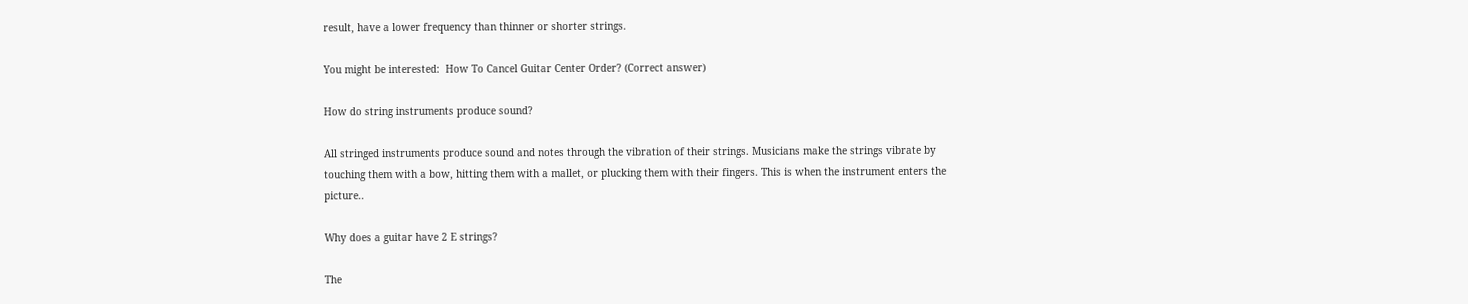result, have a lower frequency than thinner or shorter strings.

You might be interested:  How To Cancel Guitar Center Order? (Correct answer)

How do string instruments produce sound?

All stringed instruments produce sound and notes through the vibration of their strings. Musicians make the strings vibrate by touching them with a bow, hitting them with a mallet, or plucking them with their fingers. This is when the instrument enters the picture..

Why does a guitar have 2 E strings?

The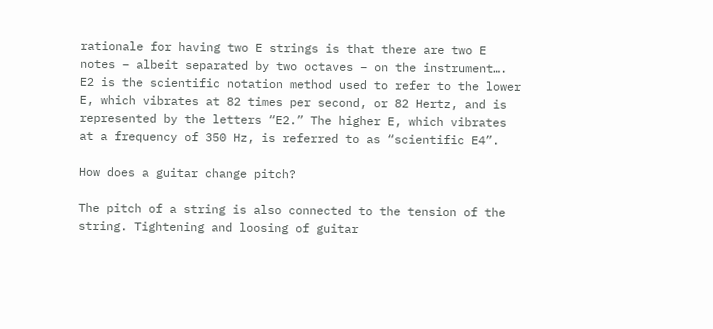rationale for having two E strings is that there are two E notes – albeit separated by two octaves – on the instrument…. E2 is the scientific notation method used to refer to the lower E, which vibrates at 82 times per second, or 82 Hertz, and is represented by the letters “E2.” The higher E, which vibrates at a frequency of 350 Hz, is referred to as “scientific E4”.

How does a guitar change pitch?

The pitch of a string is also connected to the tension of the string. Tightening and loosing of guitar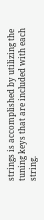strings is accomplished by utilizing the tuning keys that are included with each string.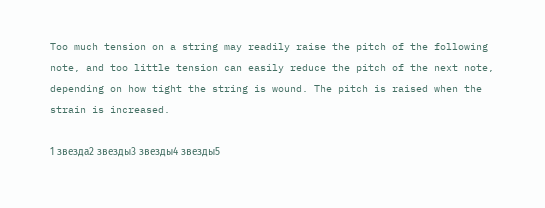Too much tension on a string may readily raise the pitch of the following note, and too little tension can easily reduce the pitch of the next note, depending on how tight the string is wound. The pitch is raised when the strain is increased.

1 звезда2 звезды3 звезды4 звезды5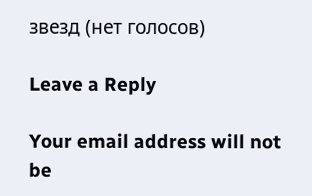звезд (нет голосов)

Leave a Reply

Your email address will not be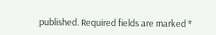published. Required fields are marked *